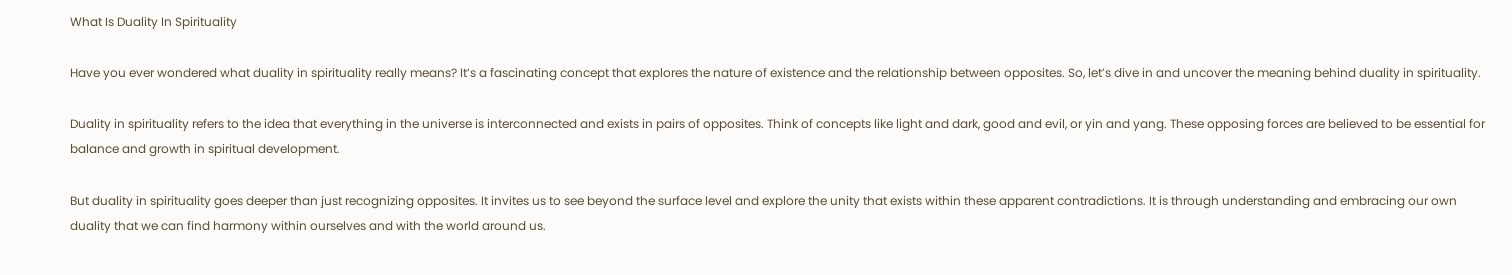What Is Duality In Spirituality

Have you ever wondered what duality in spirituality really means? It’s a fascinating concept that explores the nature of existence and the relationship between opposites. So, let’s dive in and uncover the meaning behind duality in spirituality.

Duality in spirituality refers to the idea that everything in the universe is interconnected and exists in pairs of opposites. Think of concepts like light and dark, good and evil, or yin and yang. These opposing forces are believed to be essential for balance and growth in spiritual development.

But duality in spirituality goes deeper than just recognizing opposites. It invites us to see beyond the surface level and explore the unity that exists within these apparent contradictions. It is through understanding and embracing our own duality that we can find harmony within ourselves and with the world around us.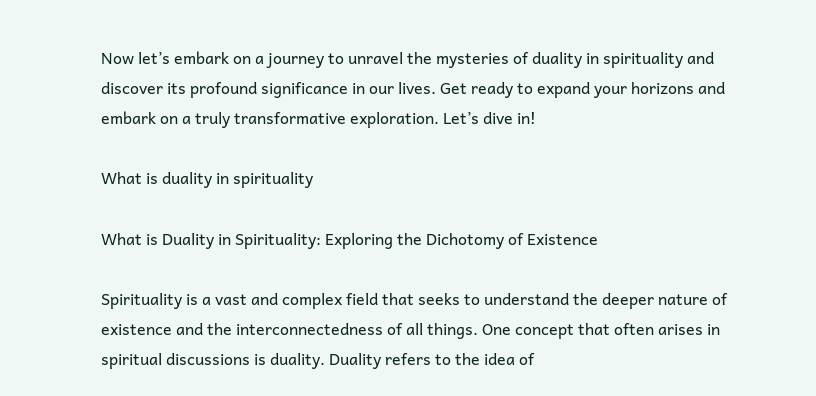Now let’s embark on a journey to unravel the mysteries of duality in spirituality and discover its profound significance in our lives. Get ready to expand your horizons and embark on a truly transformative exploration. Let’s dive in!

What is duality in spirituality

What is Duality in Spirituality: Exploring the Dichotomy of Existence

Spirituality is a vast and complex field that seeks to understand the deeper nature of existence and the interconnectedness of all things. One concept that often arises in spiritual discussions is duality. Duality refers to the idea of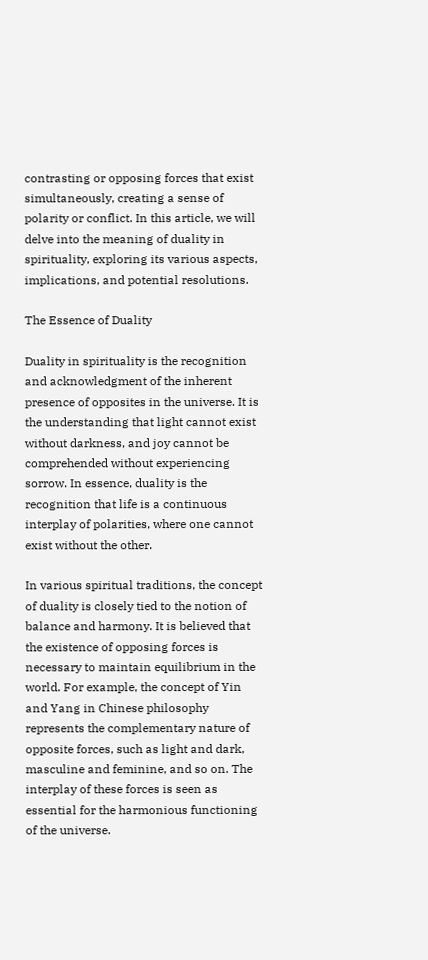contrasting or opposing forces that exist simultaneously, creating a sense of polarity or conflict. In this article, we will delve into the meaning of duality in spirituality, exploring its various aspects, implications, and potential resolutions.

The Essence of Duality

Duality in spirituality is the recognition and acknowledgment of the inherent presence of opposites in the universe. It is the understanding that light cannot exist without darkness, and joy cannot be comprehended without experiencing sorrow. In essence, duality is the recognition that life is a continuous interplay of polarities, where one cannot exist without the other.

In various spiritual traditions, the concept of duality is closely tied to the notion of balance and harmony. It is believed that the existence of opposing forces is necessary to maintain equilibrium in the world. For example, the concept of Yin and Yang in Chinese philosophy represents the complementary nature of opposite forces, such as light and dark, masculine and feminine, and so on. The interplay of these forces is seen as essential for the harmonious functioning of the universe.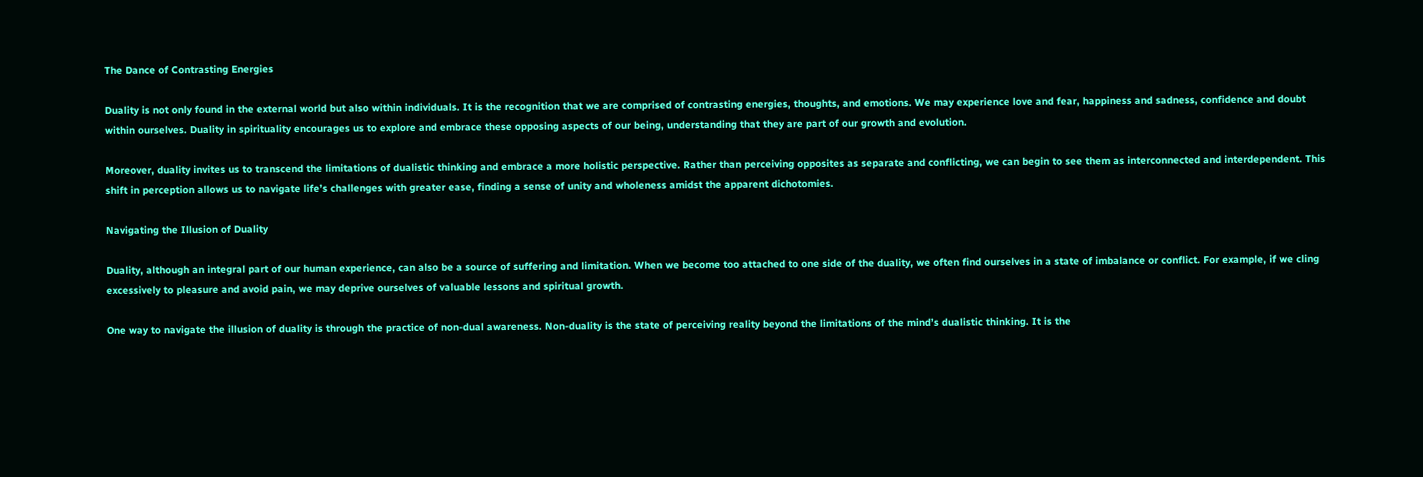The Dance of Contrasting Energies

Duality is not only found in the external world but also within individuals. It is the recognition that we are comprised of contrasting energies, thoughts, and emotions. We may experience love and fear, happiness and sadness, confidence and doubt within ourselves. Duality in spirituality encourages us to explore and embrace these opposing aspects of our being, understanding that they are part of our growth and evolution.

Moreover, duality invites us to transcend the limitations of dualistic thinking and embrace a more holistic perspective. Rather than perceiving opposites as separate and conflicting, we can begin to see them as interconnected and interdependent. This shift in perception allows us to navigate life’s challenges with greater ease, finding a sense of unity and wholeness amidst the apparent dichotomies.

Navigating the Illusion of Duality

Duality, although an integral part of our human experience, can also be a source of suffering and limitation. When we become too attached to one side of the duality, we often find ourselves in a state of imbalance or conflict. For example, if we cling excessively to pleasure and avoid pain, we may deprive ourselves of valuable lessons and spiritual growth.

One way to navigate the illusion of duality is through the practice of non-dual awareness. Non-duality is the state of perceiving reality beyond the limitations of the mind’s dualistic thinking. It is the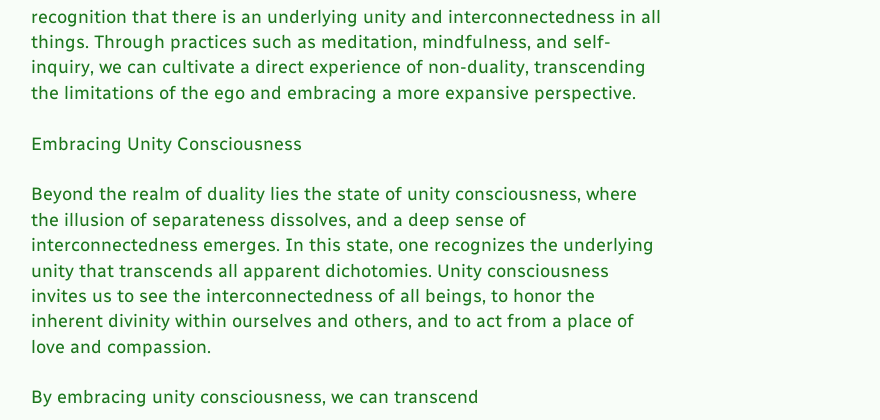recognition that there is an underlying unity and interconnectedness in all things. Through practices such as meditation, mindfulness, and self-inquiry, we can cultivate a direct experience of non-duality, transcending the limitations of the ego and embracing a more expansive perspective.

Embracing Unity Consciousness

Beyond the realm of duality lies the state of unity consciousness, where the illusion of separateness dissolves, and a deep sense of interconnectedness emerges. In this state, one recognizes the underlying unity that transcends all apparent dichotomies. Unity consciousness invites us to see the interconnectedness of all beings, to honor the inherent divinity within ourselves and others, and to act from a place of love and compassion.

By embracing unity consciousness, we can transcend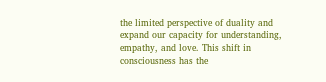the limited perspective of duality and expand our capacity for understanding, empathy, and love. This shift in consciousness has the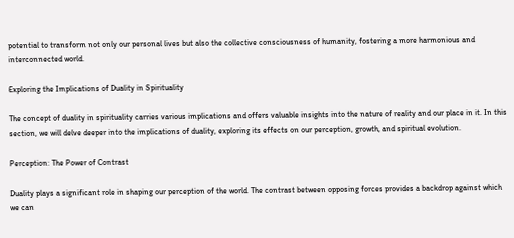potential to transform not only our personal lives but also the collective consciousness of humanity, fostering a more harmonious and interconnected world.

Exploring the Implications of Duality in Spirituality

The concept of duality in spirituality carries various implications and offers valuable insights into the nature of reality and our place in it. In this section, we will delve deeper into the implications of duality, exploring its effects on our perception, growth, and spiritual evolution.

Perception: The Power of Contrast

Duality plays a significant role in shaping our perception of the world. The contrast between opposing forces provides a backdrop against which we can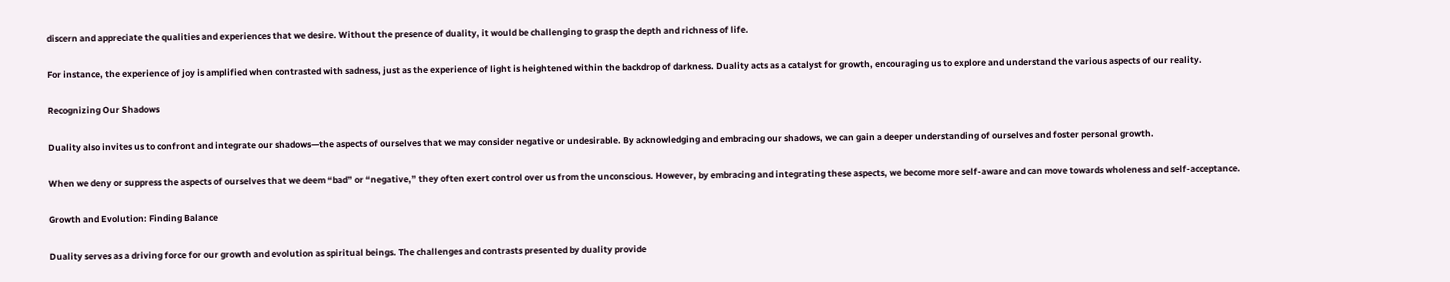discern and appreciate the qualities and experiences that we desire. Without the presence of duality, it would be challenging to grasp the depth and richness of life.

For instance, the experience of joy is amplified when contrasted with sadness, just as the experience of light is heightened within the backdrop of darkness. Duality acts as a catalyst for growth, encouraging us to explore and understand the various aspects of our reality.

Recognizing Our Shadows

Duality also invites us to confront and integrate our shadows—the aspects of ourselves that we may consider negative or undesirable. By acknowledging and embracing our shadows, we can gain a deeper understanding of ourselves and foster personal growth.

When we deny or suppress the aspects of ourselves that we deem “bad” or “negative,” they often exert control over us from the unconscious. However, by embracing and integrating these aspects, we become more self-aware and can move towards wholeness and self-acceptance.

Growth and Evolution: Finding Balance

Duality serves as a driving force for our growth and evolution as spiritual beings. The challenges and contrasts presented by duality provide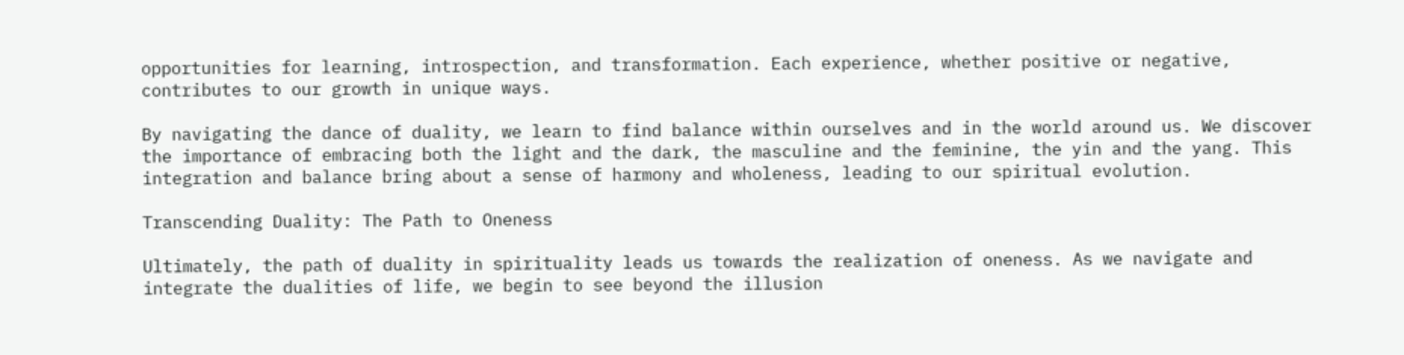opportunities for learning, introspection, and transformation. Each experience, whether positive or negative, contributes to our growth in unique ways.

By navigating the dance of duality, we learn to find balance within ourselves and in the world around us. We discover the importance of embracing both the light and the dark, the masculine and the feminine, the yin and the yang. This integration and balance bring about a sense of harmony and wholeness, leading to our spiritual evolution.

Transcending Duality: The Path to Oneness

Ultimately, the path of duality in spirituality leads us towards the realization of oneness. As we navigate and integrate the dualities of life, we begin to see beyond the illusion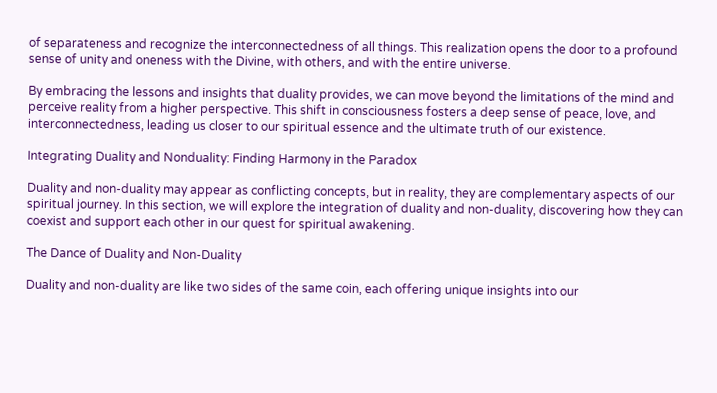of separateness and recognize the interconnectedness of all things. This realization opens the door to a profound sense of unity and oneness with the Divine, with others, and with the entire universe.

By embracing the lessons and insights that duality provides, we can move beyond the limitations of the mind and perceive reality from a higher perspective. This shift in consciousness fosters a deep sense of peace, love, and interconnectedness, leading us closer to our spiritual essence and the ultimate truth of our existence.

Integrating Duality and Nonduality: Finding Harmony in the Paradox

Duality and non-duality may appear as conflicting concepts, but in reality, they are complementary aspects of our spiritual journey. In this section, we will explore the integration of duality and non-duality, discovering how they can coexist and support each other in our quest for spiritual awakening.

The Dance of Duality and Non-Duality

Duality and non-duality are like two sides of the same coin, each offering unique insights into our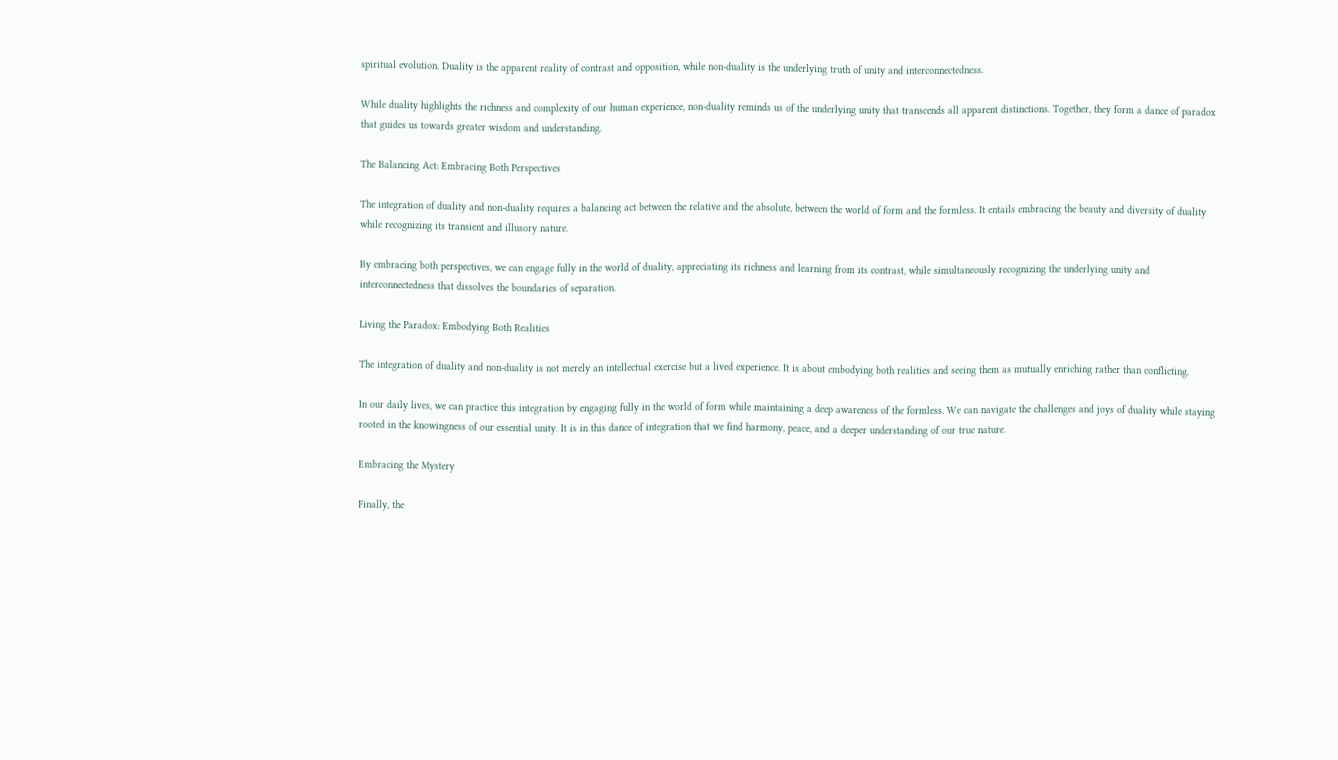spiritual evolution. Duality is the apparent reality of contrast and opposition, while non-duality is the underlying truth of unity and interconnectedness.

While duality highlights the richness and complexity of our human experience, non-duality reminds us of the underlying unity that transcends all apparent distinctions. Together, they form a dance of paradox that guides us towards greater wisdom and understanding.

The Balancing Act: Embracing Both Perspectives

The integration of duality and non-duality requires a balancing act between the relative and the absolute, between the world of form and the formless. It entails embracing the beauty and diversity of duality while recognizing its transient and illusory nature.

By embracing both perspectives, we can engage fully in the world of duality, appreciating its richness and learning from its contrast, while simultaneously recognizing the underlying unity and interconnectedness that dissolves the boundaries of separation.

Living the Paradox: Embodying Both Realities

The integration of duality and non-duality is not merely an intellectual exercise but a lived experience. It is about embodying both realities and seeing them as mutually enriching rather than conflicting.

In our daily lives, we can practice this integration by engaging fully in the world of form while maintaining a deep awareness of the formless. We can navigate the challenges and joys of duality while staying rooted in the knowingness of our essential unity. It is in this dance of integration that we find harmony, peace, and a deeper understanding of our true nature.

Embracing the Mystery

Finally, the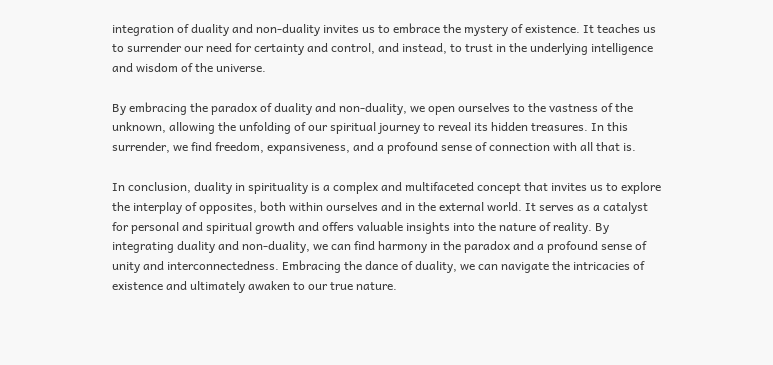integration of duality and non-duality invites us to embrace the mystery of existence. It teaches us to surrender our need for certainty and control, and instead, to trust in the underlying intelligence and wisdom of the universe.

By embracing the paradox of duality and non-duality, we open ourselves to the vastness of the unknown, allowing the unfolding of our spiritual journey to reveal its hidden treasures. In this surrender, we find freedom, expansiveness, and a profound sense of connection with all that is.

In conclusion, duality in spirituality is a complex and multifaceted concept that invites us to explore the interplay of opposites, both within ourselves and in the external world. It serves as a catalyst for personal and spiritual growth and offers valuable insights into the nature of reality. By integrating duality and non-duality, we can find harmony in the paradox and a profound sense of unity and interconnectedness. Embracing the dance of duality, we can navigate the intricacies of existence and ultimately awaken to our true nature.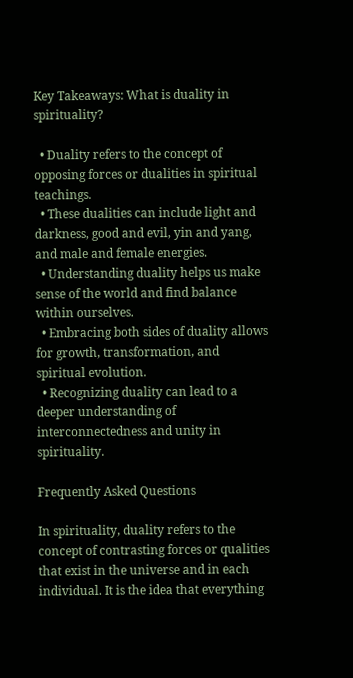Key Takeaways: What is duality in spirituality?

  • Duality refers to the concept of opposing forces or dualities in spiritual teachings.
  • These dualities can include light and darkness, good and evil, yin and yang, and male and female energies.
  • Understanding duality helps us make sense of the world and find balance within ourselves.
  • Embracing both sides of duality allows for growth, transformation, and spiritual evolution.
  • Recognizing duality can lead to a deeper understanding of interconnectedness and unity in spirituality.

Frequently Asked Questions

In spirituality, duality refers to the concept of contrasting forces or qualities that exist in the universe and in each individual. It is the idea that everything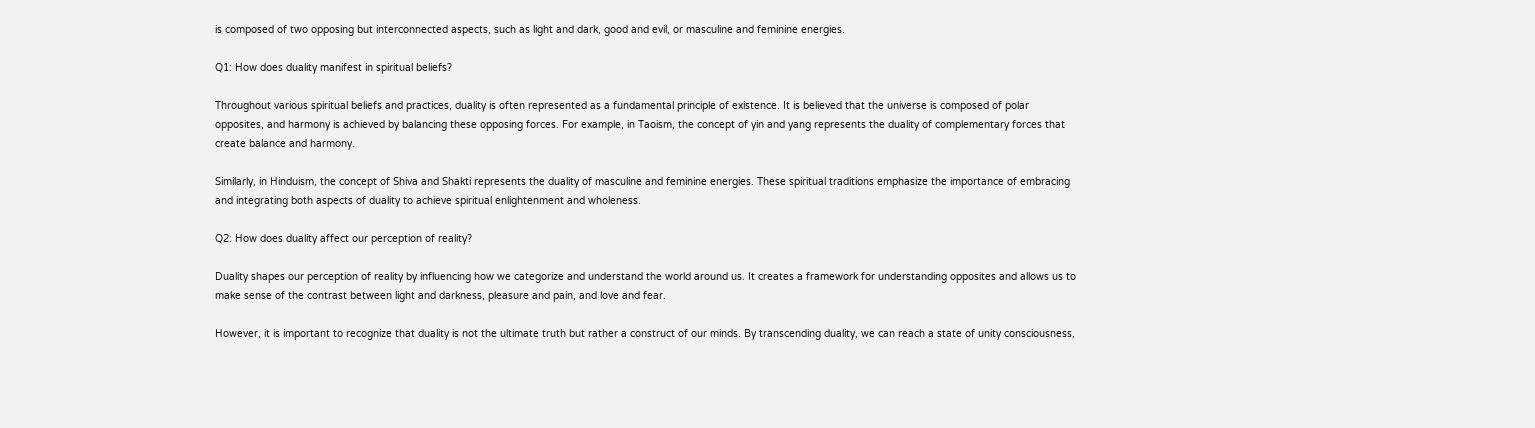is composed of two opposing but interconnected aspects, such as light and dark, good and evil, or masculine and feminine energies.

Q1: How does duality manifest in spiritual beliefs?

Throughout various spiritual beliefs and practices, duality is often represented as a fundamental principle of existence. It is believed that the universe is composed of polar opposites, and harmony is achieved by balancing these opposing forces. For example, in Taoism, the concept of yin and yang represents the duality of complementary forces that create balance and harmony.

Similarly, in Hinduism, the concept of Shiva and Shakti represents the duality of masculine and feminine energies. These spiritual traditions emphasize the importance of embracing and integrating both aspects of duality to achieve spiritual enlightenment and wholeness.

Q2: How does duality affect our perception of reality?

Duality shapes our perception of reality by influencing how we categorize and understand the world around us. It creates a framework for understanding opposites and allows us to make sense of the contrast between light and darkness, pleasure and pain, and love and fear.

However, it is important to recognize that duality is not the ultimate truth but rather a construct of our minds. By transcending duality, we can reach a state of unity consciousness,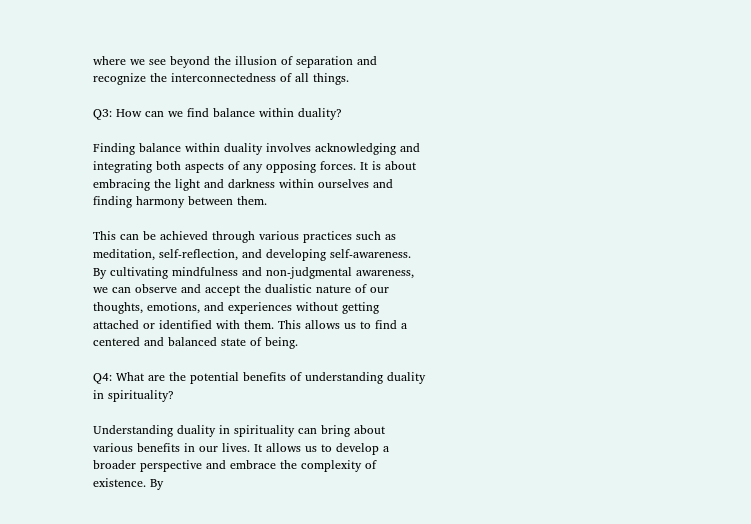where we see beyond the illusion of separation and recognize the interconnectedness of all things.

Q3: How can we find balance within duality?

Finding balance within duality involves acknowledging and integrating both aspects of any opposing forces. It is about embracing the light and darkness within ourselves and finding harmony between them.

This can be achieved through various practices such as meditation, self-reflection, and developing self-awareness. By cultivating mindfulness and non-judgmental awareness, we can observe and accept the dualistic nature of our thoughts, emotions, and experiences without getting attached or identified with them. This allows us to find a centered and balanced state of being.

Q4: What are the potential benefits of understanding duality in spirituality?

Understanding duality in spirituality can bring about various benefits in our lives. It allows us to develop a broader perspective and embrace the complexity of existence. By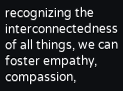recognizing the interconnectedness of all things, we can foster empathy, compassion,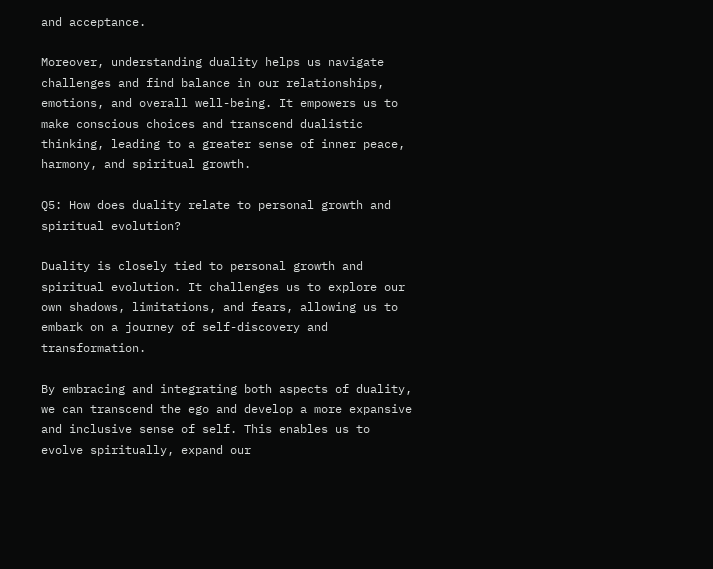and acceptance.

Moreover, understanding duality helps us navigate challenges and find balance in our relationships, emotions, and overall well-being. It empowers us to make conscious choices and transcend dualistic thinking, leading to a greater sense of inner peace, harmony, and spiritual growth.

Q5: How does duality relate to personal growth and spiritual evolution?

Duality is closely tied to personal growth and spiritual evolution. It challenges us to explore our own shadows, limitations, and fears, allowing us to embark on a journey of self-discovery and transformation.

By embracing and integrating both aspects of duality, we can transcend the ego and develop a more expansive and inclusive sense of self. This enables us to evolve spiritually, expand our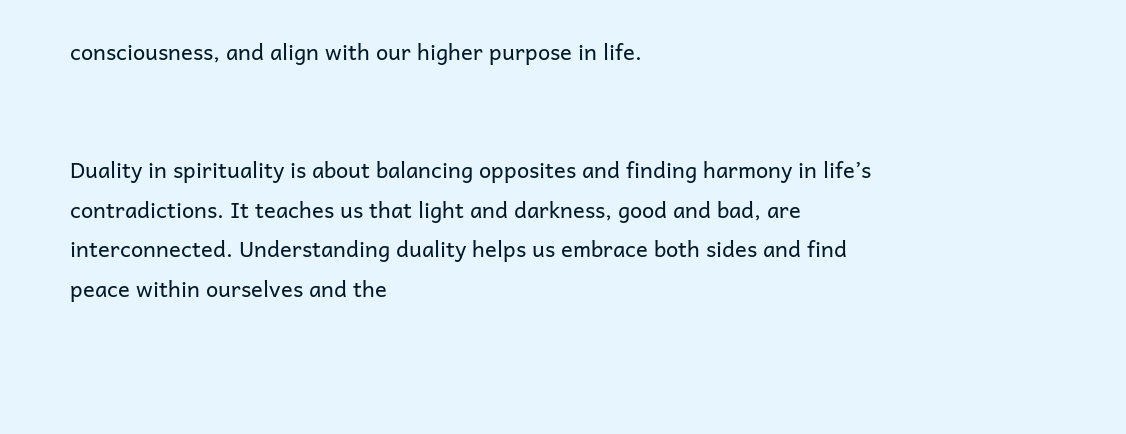consciousness, and align with our higher purpose in life.


Duality in spirituality is about balancing opposites and finding harmony in life’s contradictions. It teaches us that light and darkness, good and bad, are interconnected. Understanding duality helps us embrace both sides and find peace within ourselves and the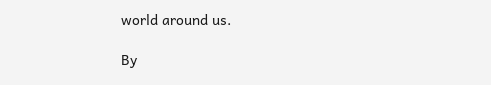world around us.

By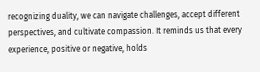recognizing duality, we can navigate challenges, accept different perspectives, and cultivate compassion. It reminds us that every experience, positive or negative, holds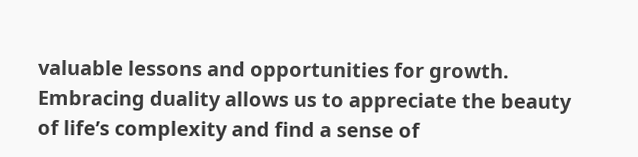valuable lessons and opportunities for growth. Embracing duality allows us to appreciate the beauty of life’s complexity and find a sense of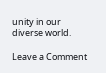unity in our diverse world.

Leave a Comment